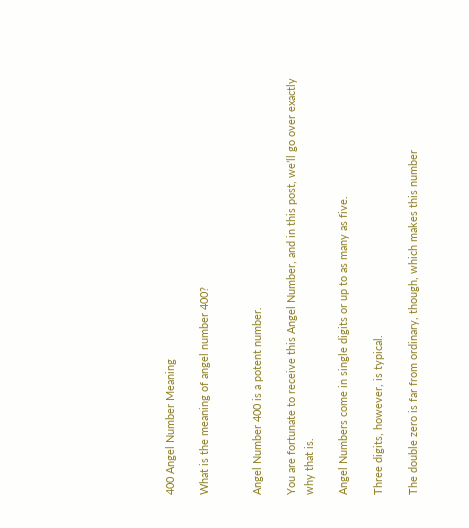400 Angel Number Meaning

What is the meaning of angel number 400?


Angel Number 400 is a potent number.

You are fortunate to receive this Angel Number, and in this post, we’ll go over exactly why that is.

Angel Numbers come in single digits or up to as many as five.

Three digits, however, is typical.

The double zero is far from ordinary, though, which makes this number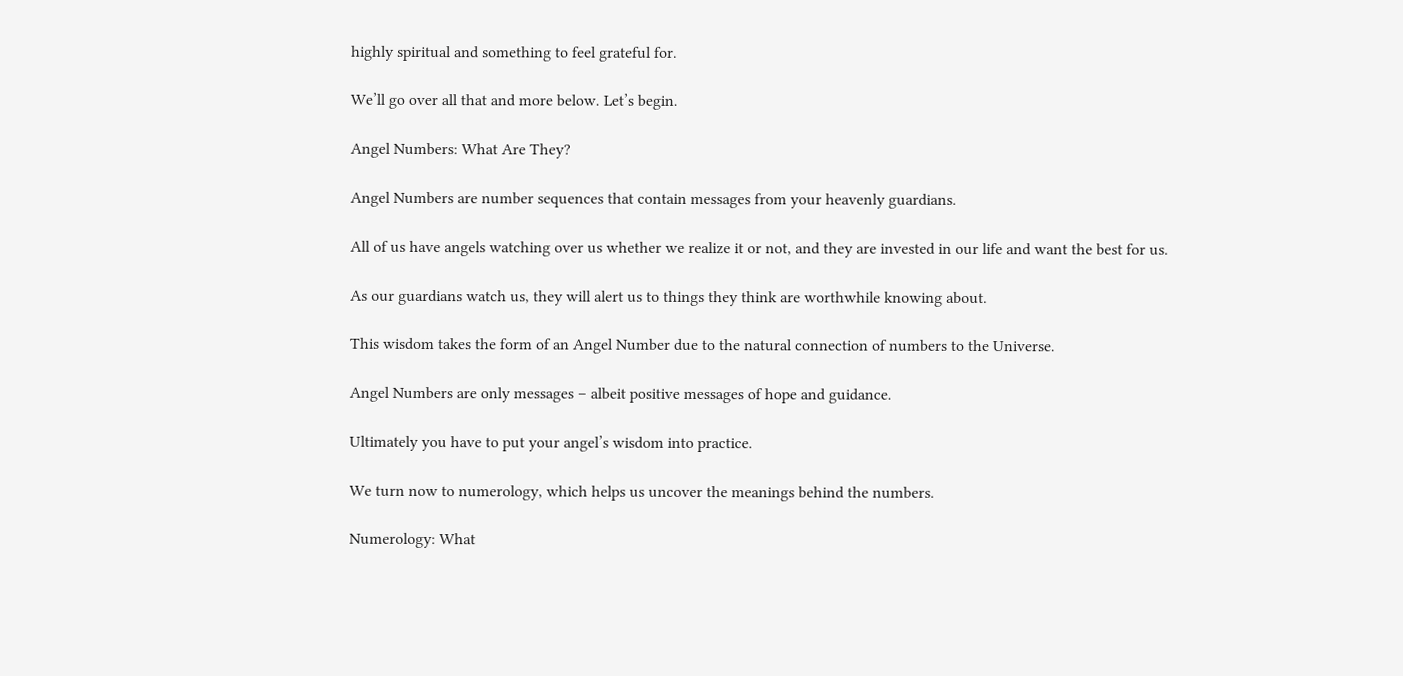highly spiritual and something to feel grateful for.

We’ll go over all that and more below. Let’s begin.

Angel Numbers: What Are They?

Angel Numbers are number sequences that contain messages from your heavenly guardians.

All of us have angels watching over us whether we realize it or not, and they are invested in our life and want the best for us.

As our guardians watch us, they will alert us to things they think are worthwhile knowing about.

This wisdom takes the form of an Angel Number due to the natural connection of numbers to the Universe.

Angel Numbers are only messages – albeit positive messages of hope and guidance.

Ultimately you have to put your angel’s wisdom into practice.

We turn now to numerology, which helps us uncover the meanings behind the numbers.

Numerology: What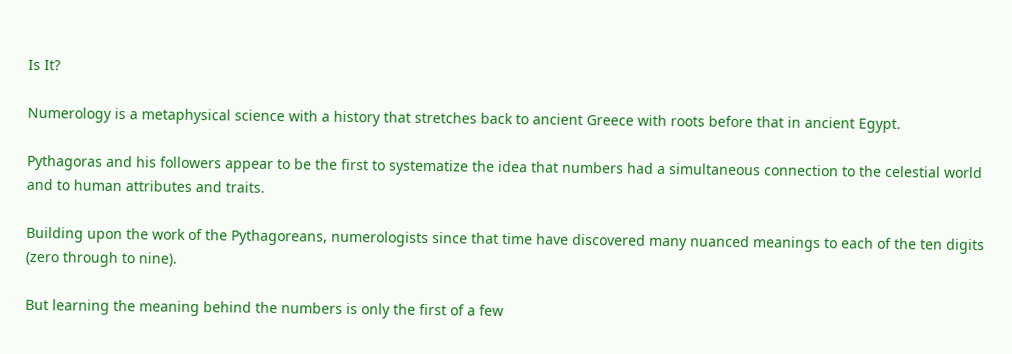Is It?

Numerology is a metaphysical science with a history that stretches back to ancient Greece with roots before that in ancient Egypt.

Pythagoras and his followers appear to be the first to systematize the idea that numbers had a simultaneous connection to the celestial world and to human attributes and traits.

Building upon the work of the Pythagoreans, numerologists since that time have discovered many nuanced meanings to each of the ten digits (zero through to nine).

But learning the meaning behind the numbers is only the first of a few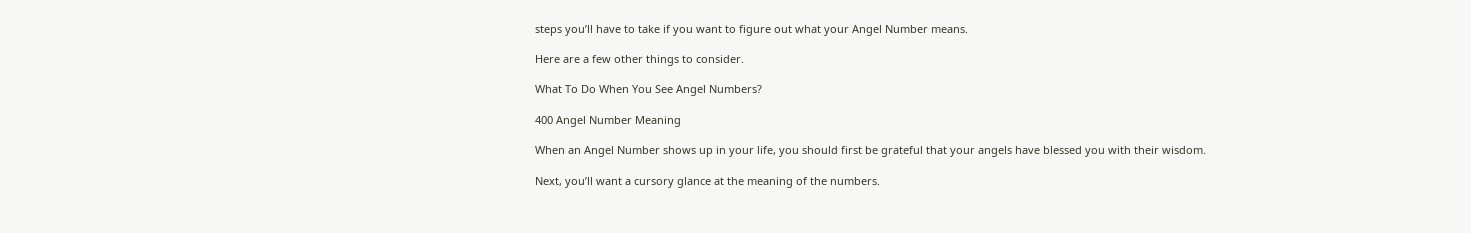steps you’ll have to take if you want to figure out what your Angel Number means.

Here are a few other things to consider.

What To Do When You See Angel Numbers?

400 Angel Number Meaning

When an Angel Number shows up in your life, you should first be grateful that your angels have blessed you with their wisdom.

Next, you’ll want a cursory glance at the meaning of the numbers.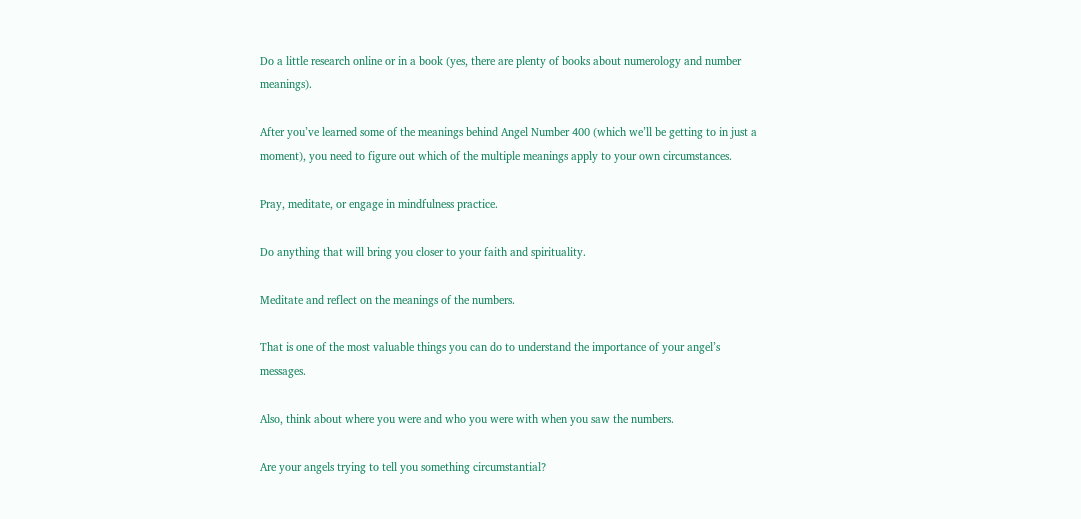Do a little research online or in a book (yes, there are plenty of books about numerology and number meanings).

After you’ve learned some of the meanings behind Angel Number 400 (which we’ll be getting to in just a moment), you need to figure out which of the multiple meanings apply to your own circumstances.

Pray, meditate, or engage in mindfulness practice.

Do anything that will bring you closer to your faith and spirituality.

Meditate and reflect on the meanings of the numbers.

That is one of the most valuable things you can do to understand the importance of your angel’s messages.

Also, think about where you were and who you were with when you saw the numbers.

Are your angels trying to tell you something circumstantial?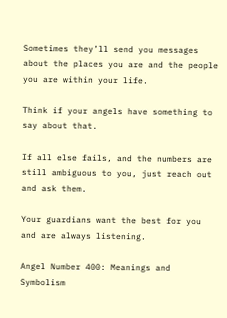Sometimes they’ll send you messages about the places you are and the people you are within your life.

Think if your angels have something to say about that.

If all else fails, and the numbers are still ambiguous to you, just reach out and ask them.

Your guardians want the best for you and are always listening.

Angel Number 400: Meanings and Symbolism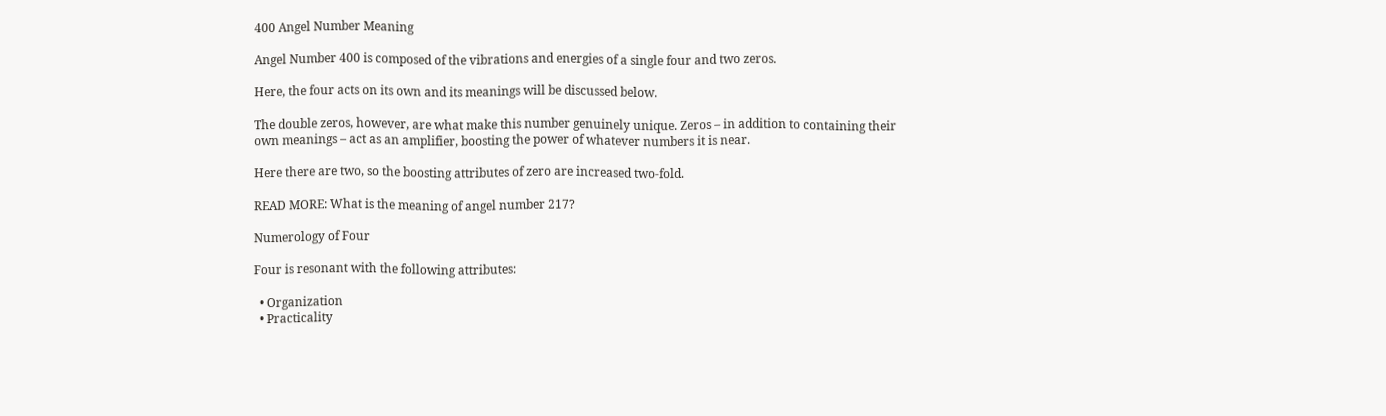400 Angel Number Meaning

Angel Number 400 is composed of the vibrations and energies of a single four and two zeros.

Here, the four acts on its own and its meanings will be discussed below.

The double zeros, however, are what make this number genuinely unique. Zeros – in addition to containing their own meanings – act as an amplifier, boosting the power of whatever numbers it is near.

Here there are two, so the boosting attributes of zero are increased two-fold.

READ MORE: What is the meaning of angel number 217?

Numerology of Four

Four is resonant with the following attributes:

  • Organization
  • Practicality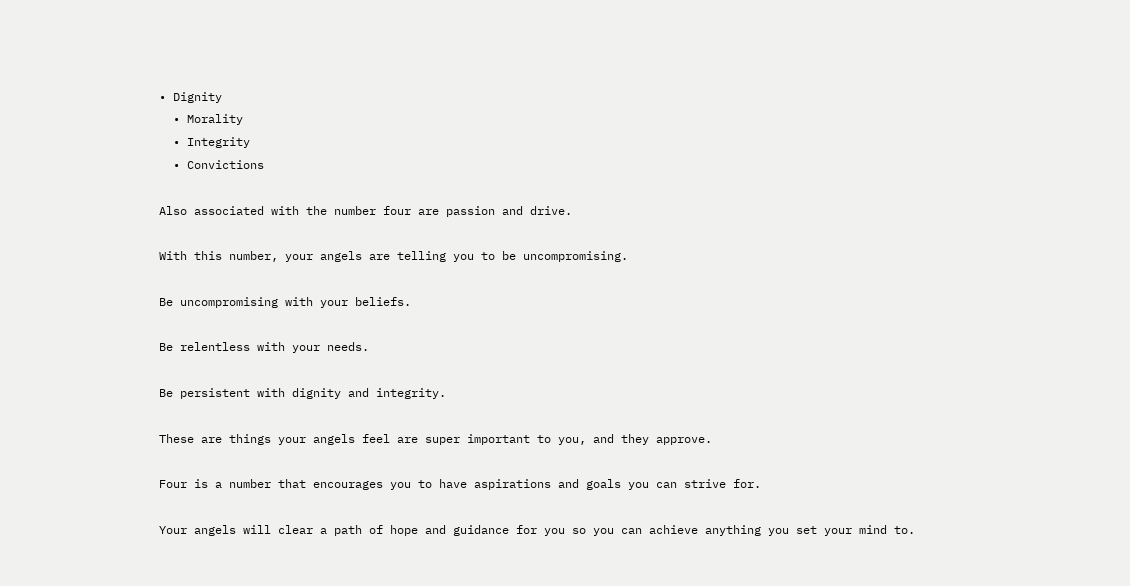• Dignity
  • Morality
  • Integrity
  • Convictions

Also associated with the number four are passion and drive.

With this number, your angels are telling you to be uncompromising.

Be uncompromising with your beliefs.

Be relentless with your needs.

Be persistent with dignity and integrity.

These are things your angels feel are super important to you, and they approve.

Four is a number that encourages you to have aspirations and goals you can strive for.

Your angels will clear a path of hope and guidance for you so you can achieve anything you set your mind to.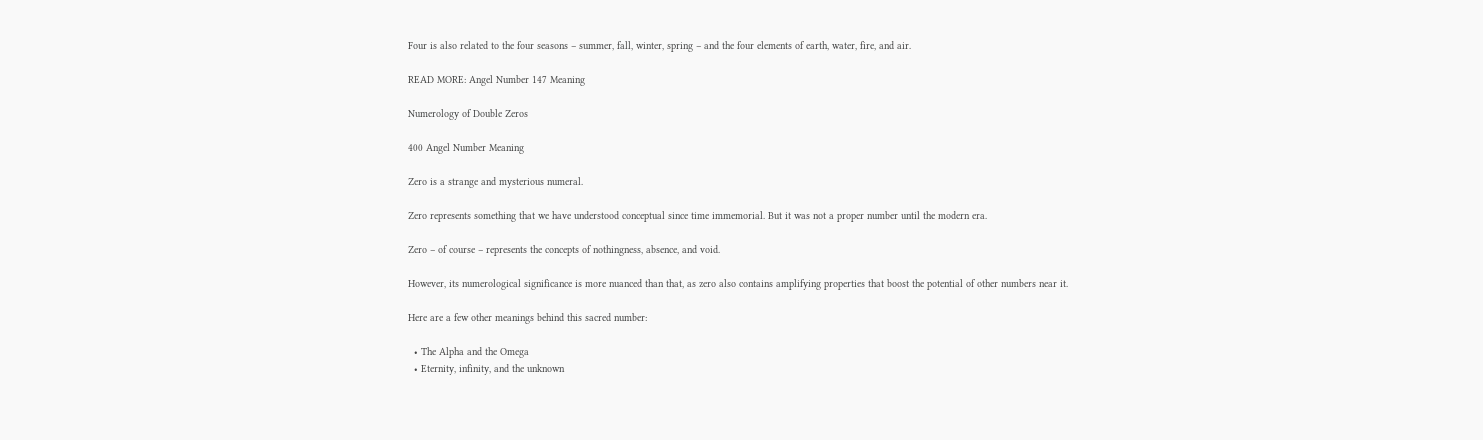Four is also related to the four seasons – summer, fall, winter, spring – and the four elements of earth, water, fire, and air.

READ MORE: Angel Number 147 Meaning

Numerology of Double Zeros

400 Angel Number Meaning

Zero is a strange and mysterious numeral.

Zero represents something that we have understood conceptual since time immemorial. But it was not a proper number until the modern era.

Zero – of course – represents the concepts of nothingness, absence, and void.

However, its numerological significance is more nuanced than that, as zero also contains amplifying properties that boost the potential of other numbers near it.

Here are a few other meanings behind this sacred number:

  • The Alpha and the Omega
  • Eternity, infinity, and the unknown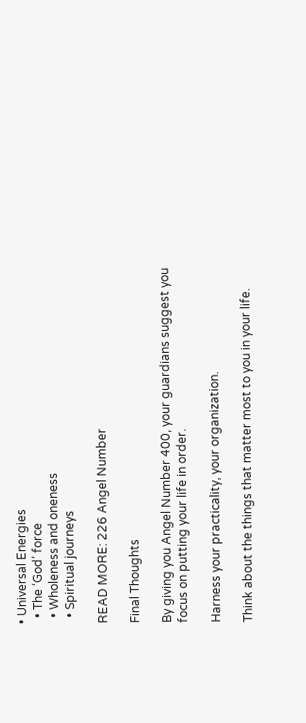• Universal Energies
  • The ‘God’ force
  • Wholeness and oneness
  • Spiritual journeys

READ MORE: 226 Angel Number

Final Thoughts

By giving you Angel Number 400, your guardians suggest you focus on putting your life in order.

Harness your practicality, your organization.

Think about the things that matter most to you in your life.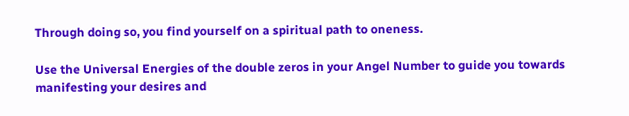Through doing so, you find yourself on a spiritual path to oneness.

Use the Universal Energies of the double zeros in your Angel Number to guide you towards manifesting your desires and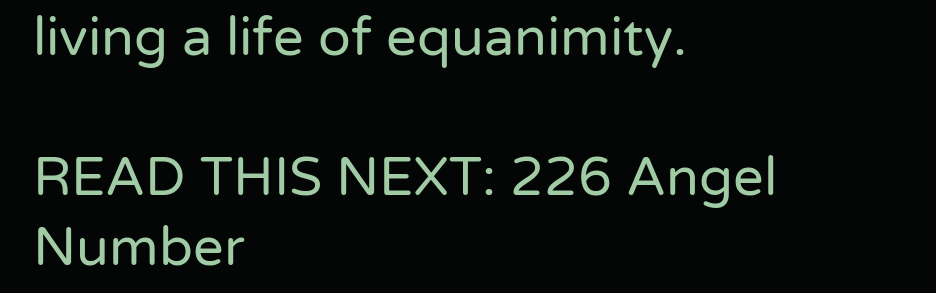living a life of equanimity.

READ THIS NEXT: 226 Angel Number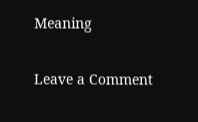Meaning

Leave a Comment